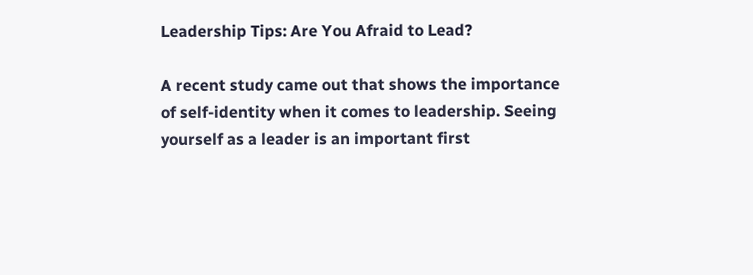Leadership Tips: Are You Afraid to Lead?

A recent study came out that shows the importance of self-identity when it comes to leadership. Seeing yourself as a leader is an important first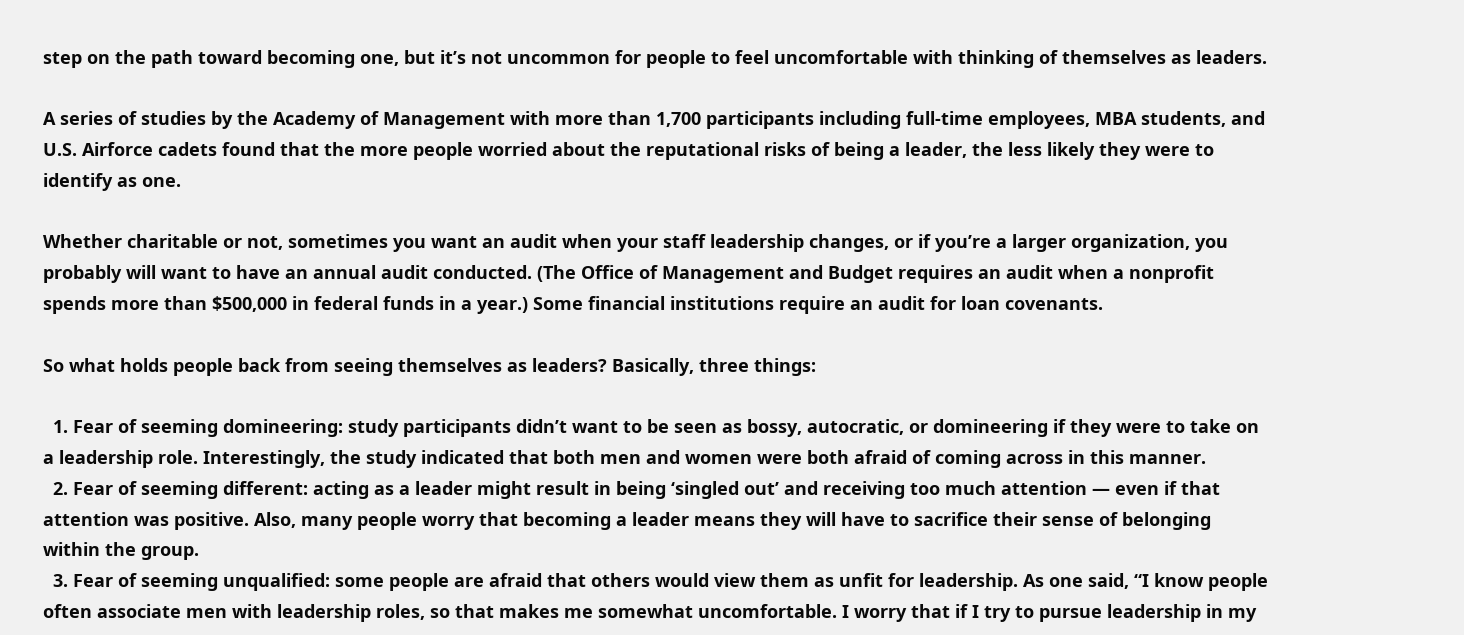step on the path toward becoming one, but it’s not uncommon for people to feel uncomfortable with thinking of themselves as leaders.

A series of studies by the Academy of Management with more than 1,700 participants including full-time employees, MBA students, and U.S. Airforce cadets found that the more people worried about the reputational risks of being a leader, the less likely they were to identify as one.

Whether charitable or not, sometimes you want an audit when your staff leadership changes, or if you’re a larger organization, you probably will want to have an annual audit conducted. (The Office of Management and Budget requires an audit when a nonprofit spends more than $500,000 in federal funds in a year.) Some financial institutions require an audit for loan covenants.

So what holds people back from seeing themselves as leaders? Basically, three things:

  1. Fear of seeming domineering: study participants didn’t want to be seen as bossy, autocratic, or domineering if they were to take on a leadership role. Interestingly, the study indicated that both men and women were both afraid of coming across in this manner.
  2. Fear of seeming different: acting as a leader might result in being ‘singled out’ and receiving too much attention — even if that attention was positive. Also, many people worry that becoming a leader means they will have to sacrifice their sense of belonging within the group.
  3. Fear of seeming unqualified: some people are afraid that others would view them as unfit for leadership. As one said, “I know people often associate men with leadership roles, so that makes me somewhat uncomfortable. I worry that if I try to pursue leadership in my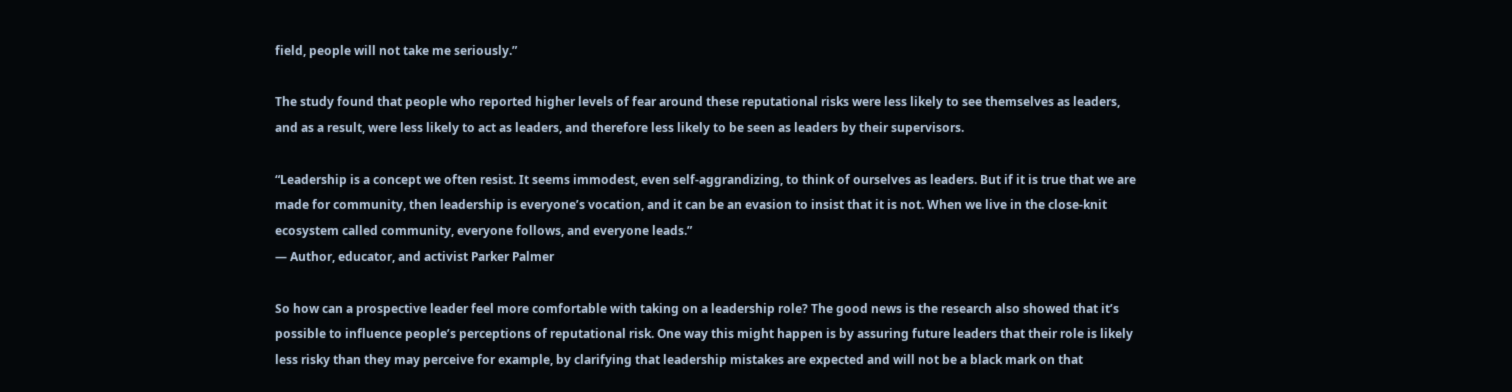field, people will not take me seriously.”

The study found that people who reported higher levels of fear around these reputational risks were less likely to see themselves as leaders, and as a result, were less likely to act as leaders, and therefore less likely to be seen as leaders by their supervisors.

“Leadership is a concept we often resist. It seems immodest, even self-aggrandizing, to think of ourselves as leaders. But if it is true that we are made for community, then leadership is everyone’s vocation, and it can be an evasion to insist that it is not. When we live in the close-knit ecosystem called community, everyone follows, and everyone leads.”
— Author, educator, and activist Parker Palmer

So how can a prospective leader feel more comfortable with taking on a leadership role? The good news is the research also showed that it’s possible to influence people’s perceptions of reputational risk. One way this might happen is by assuring future leaders that their role is likely less risky than they may perceive for example, by clarifying that leadership mistakes are expected and will not be a black mark on that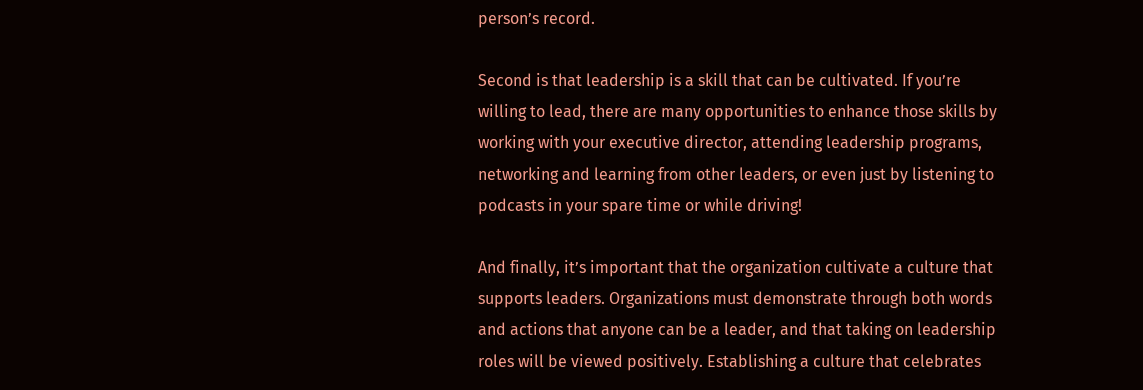person’s record.

Second is that leadership is a skill that can be cultivated. If you’re willing to lead, there are many opportunities to enhance those skills by working with your executive director, attending leadership programs, networking and learning from other leaders, or even just by listening to podcasts in your spare time or while driving!

And finally, it’s important that the organization cultivate a culture that supports leaders. Organizations must demonstrate through both words and actions that anyone can be a leader, and that taking on leadership roles will be viewed positively. Establishing a culture that celebrates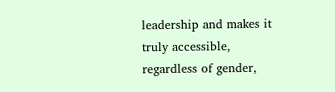leadership and makes it truly accessible, regardless of gender,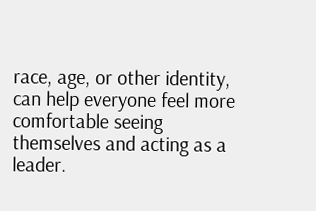race, age, or other identity, can help everyone feel more comfortable seeing themselves and acting as a leader.